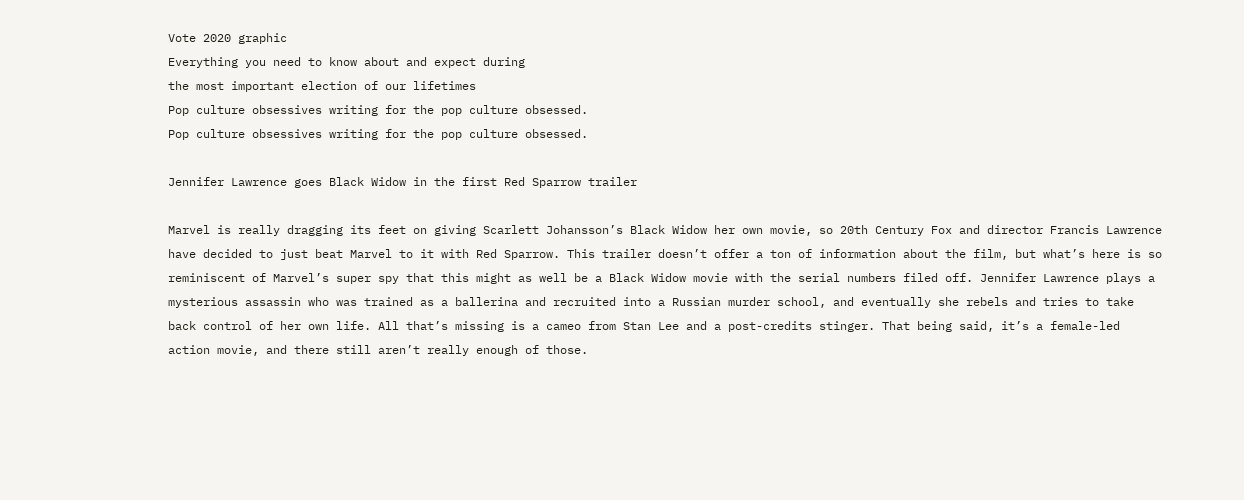Vote 2020 graphic
Everything you need to know about and expect during
the most important election of our lifetimes
Pop culture obsessives writing for the pop culture obsessed.
Pop culture obsessives writing for the pop culture obsessed.

Jennifer Lawrence goes Black Widow in the first Red Sparrow trailer

Marvel is really dragging its feet on giving Scarlett Johansson’s Black Widow her own movie, so 20th Century Fox and director Francis Lawrence have decided to just beat Marvel to it with Red Sparrow. This trailer doesn’t offer a ton of information about the film, but what’s here is so reminiscent of Marvel’s super spy that this might as well be a Black Widow movie with the serial numbers filed off. Jennifer Lawrence plays a mysterious assassin who was trained as a ballerina and recruited into a Russian murder school, and eventually she rebels and tries to take back control of her own life. All that’s missing is a cameo from Stan Lee and a post-credits stinger. That being said, it’s a female-led action movie, and there still aren’t really enough of those.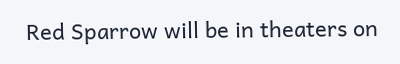Red Sparrow will be in theaters on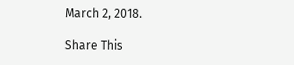March 2, 2018.

Share This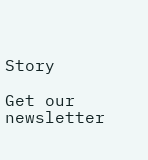Story

Get our newsletter